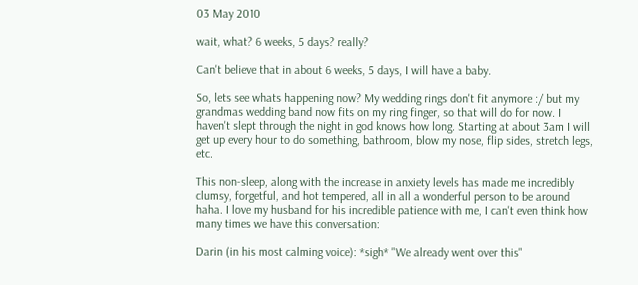03 May 2010

wait, what? 6 weeks, 5 days? really?

Can't believe that in about 6 weeks, 5 days, I will have a baby.

So, lets see whats happening now? My wedding rings don't fit anymore :/ but my grandmas wedding band now fits on my ring finger, so that will do for now. I haven't slept through the night in god knows how long. Starting at about 3am I will get up every hour to do something, bathroom, blow my nose, flip sides, stretch legs, etc.

This non-sleep, along with the increase in anxiety levels has made me incredibly clumsy, forgetful, and hot tempered, all in all a wonderful person to be around haha. I love my husband for his incredible patience with me, I can't even think how many times we have this conversation:

Darin (in his most calming voice): *sigh* "We already went over this"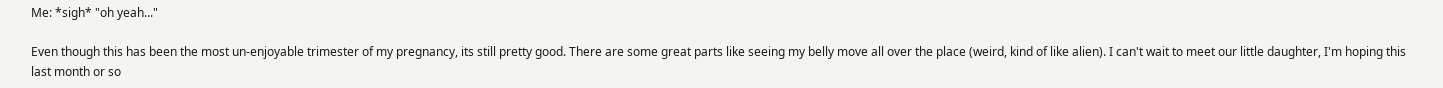Me: *sigh* "oh yeah..."

Even though this has been the most un-enjoyable trimester of my pregnancy, its still pretty good. There are some great parts like seeing my belly move all over the place (weird, kind of like alien). I can't wait to meet our little daughter, I'm hoping this last month or so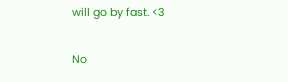will go by fast. <3

No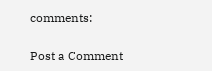comments:

Post a Comment